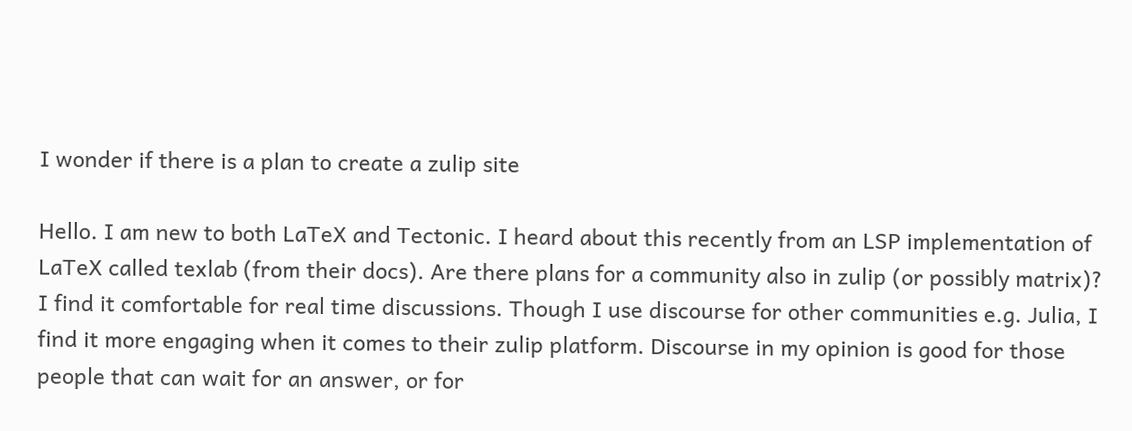I wonder if there is a plan to create a zulip site

Hello. I am new to both LaTeX and Tectonic. I heard about this recently from an LSP implementation of LaTeX called texlab (from their docs). Are there plans for a community also in zulip (or possibly matrix)? I find it comfortable for real time discussions. Though I use discourse for other communities e.g. Julia, I find it more engaging when it comes to their zulip platform. Discourse in my opinion is good for those people that can wait for an answer, or for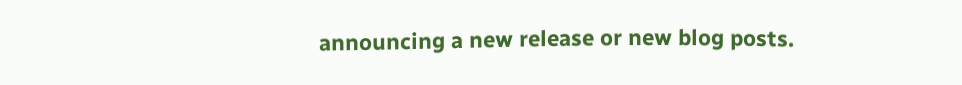announcing a new release or new blog posts.